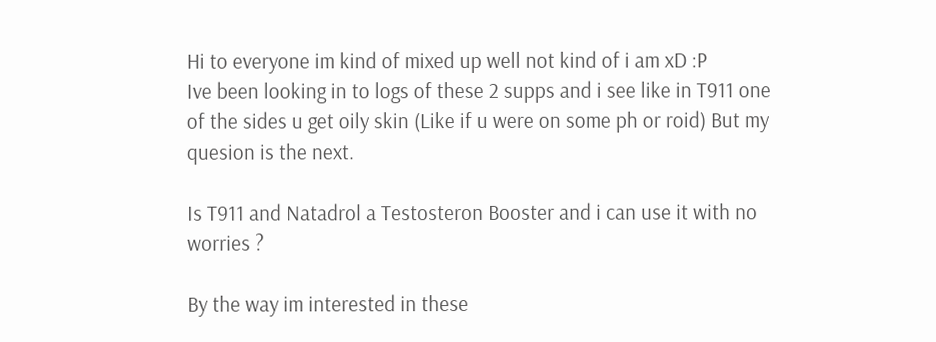Hi to everyone im kind of mixed up well not kind of i am xD :P
Ive been looking in to logs of these 2 supps and i see like in T911 one of the sides u get oily skin (Like if u were on some ph or roid) But my quesion is the next.

Is T911 and Natadrol a Testosteron Booster and i can use it with no worries ?

By the way im interested in these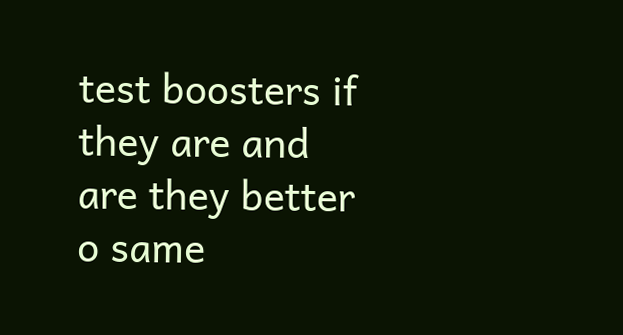test boosters if they are and are they better o same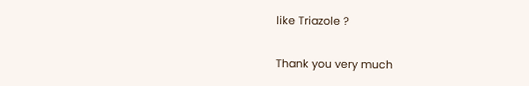like Triazole ?

Thank you very much